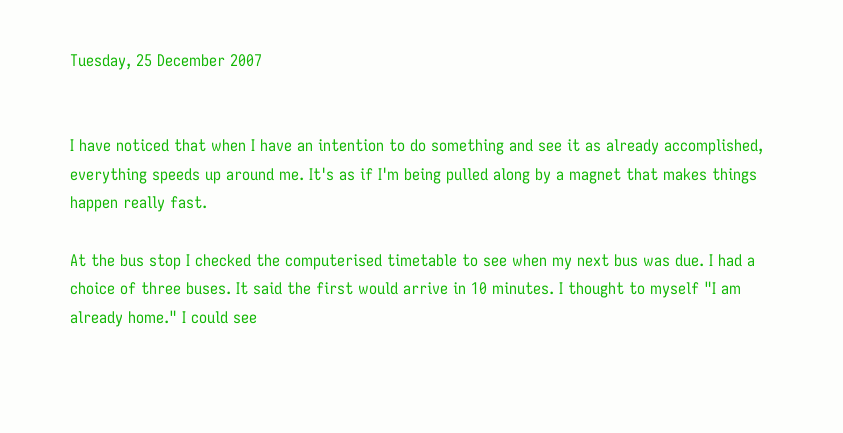Tuesday, 25 December 2007


I have noticed that when I have an intention to do something and see it as already accomplished, everything speeds up around me. It's as if I'm being pulled along by a magnet that makes things happen really fast.

At the bus stop I checked the computerised timetable to see when my next bus was due. I had a choice of three buses. It said the first would arrive in 10 minutes. I thought to myself "I am already home." I could see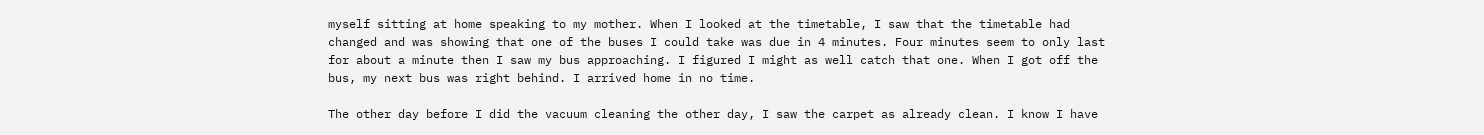myself sitting at home speaking to my mother. When I looked at the timetable, I saw that the timetable had changed and was showing that one of the buses I could take was due in 4 minutes. Four minutes seem to only last for about a minute then I saw my bus approaching. I figured I might as well catch that one. When I got off the bus, my next bus was right behind. I arrived home in no time.

The other day before I did the vacuum cleaning the other day, I saw the carpet as already clean. I know I have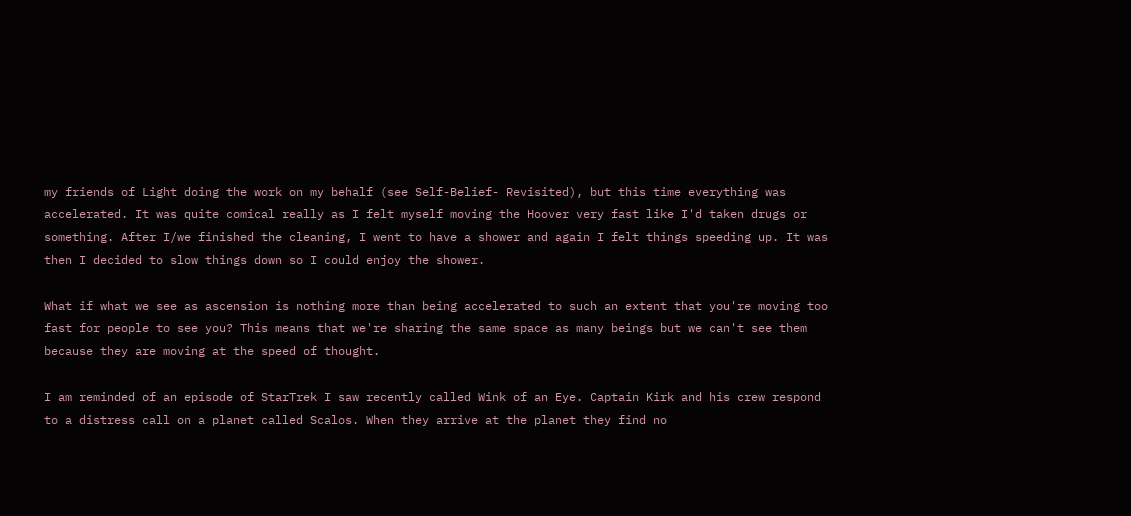my friends of Light doing the work on my behalf (see Self-Belief- Revisited), but this time everything was accelerated. It was quite comical really as I felt myself moving the Hoover very fast like I'd taken drugs or something. After I/we finished the cleaning, I went to have a shower and again I felt things speeding up. It was then I decided to slow things down so I could enjoy the shower.

What if what we see as ascension is nothing more than being accelerated to such an extent that you're moving too fast for people to see you? This means that we're sharing the same space as many beings but we can't see them because they are moving at the speed of thought.

I am reminded of an episode of StarTrek I saw recently called Wink of an Eye. Captain Kirk and his crew respond to a distress call on a planet called Scalos. When they arrive at the planet they find no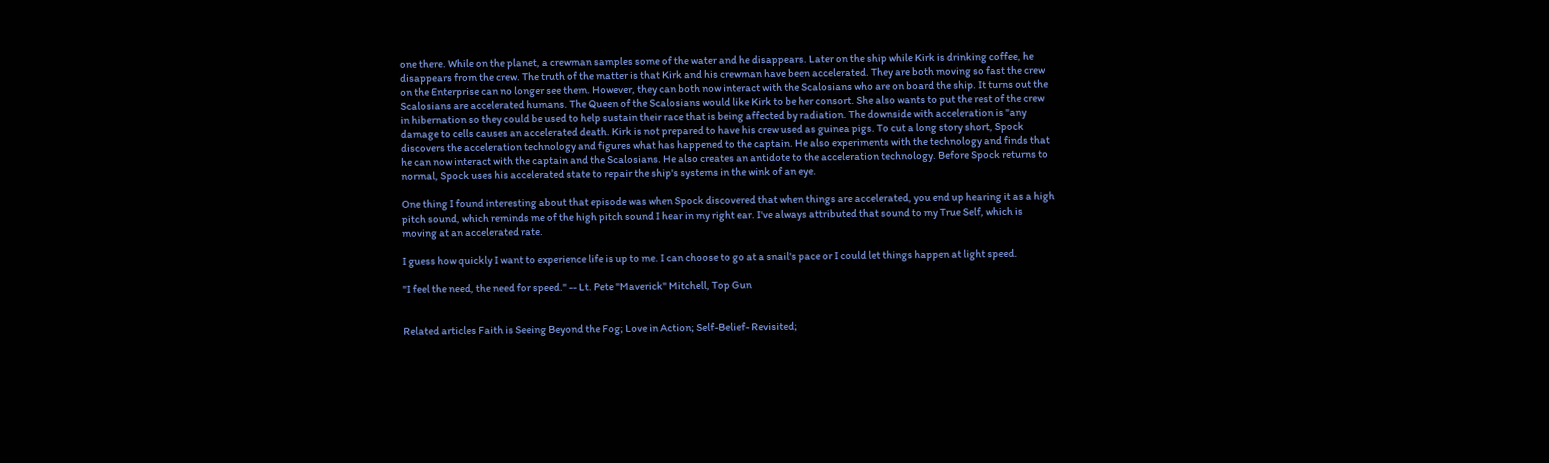one there. While on the planet, a crewman samples some of the water and he disappears. Later on the ship while Kirk is drinking coffee, he disappears from the crew. The truth of the matter is that Kirk and his crewman have been accelerated. They are both moving so fast the crew on the Enterprise can no longer see them. However, they can both now interact with the Scalosians who are on board the ship. It turns out the Scalosians are accelerated humans. The Queen of the Scalosians would like Kirk to be her consort. She also wants to put the rest of the crew in hibernation so they could be used to help sustain their race that is being affected by radiation. The downside with acceleration is "any damage to cells causes an accelerated death. Kirk is not prepared to have his crew used as guinea pigs. To cut a long story short, Spock discovers the acceleration technology and figures what has happened to the captain. He also experiments with the technology and finds that he can now interact with the captain and the Scalosians. He also creates an antidote to the acceleration technology. Before Spock returns to normal, Spock uses his accelerated state to repair the ship's systems in the wink of an eye.

One thing I found interesting about that episode was when Spock discovered that when things are accelerated, you end up hearing it as a high pitch sound, which reminds me of the high pitch sound I hear in my right ear. I've always attributed that sound to my True Self, which is moving at an accelerated rate.

I guess how quickly I want to experience life is up to me. I can choose to go at a snail's pace or I could let things happen at light speed.

"I feel the need, the need for speed." -- Lt. Pete "Maverick" Mitchell, Top Gun


Related articles Faith is Seeing Beyond the Fog; Love in Action; Self-Belief- Revisited;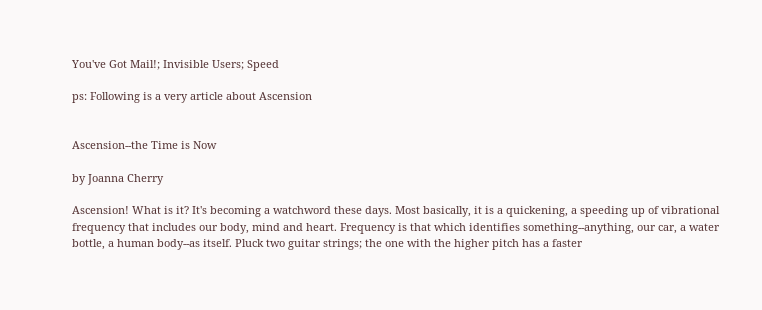You've Got Mail!; Invisible Users; Speed

ps: Following is a very article about Ascension


Ascension--the Time is Now

by Joanna Cherry

Ascension! What is it? It's becoming a watchword these days. Most basically, it is a quickening, a speeding up of vibrational frequency that includes our body, mind and heart. Frequency is that which identifies something--anything, our car, a water bottle, a human body--as itself. Pluck two guitar strings; the one with the higher pitch has a faster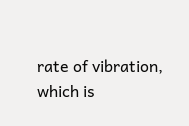rate of vibration, which is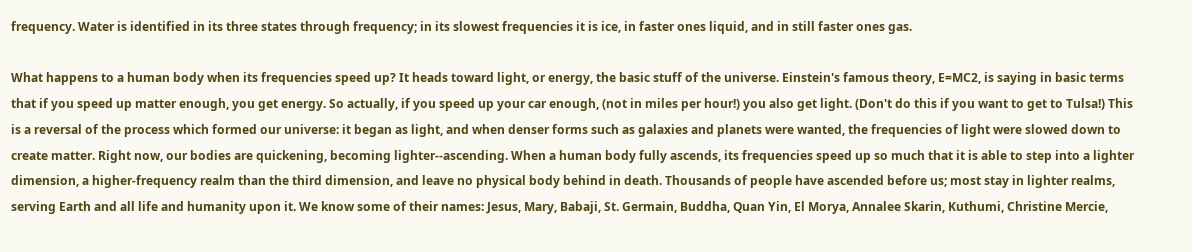frequency. Water is identified in its three states through frequency; in its slowest frequencies it is ice, in faster ones liquid, and in still faster ones gas.

What happens to a human body when its frequencies speed up? It heads toward light, or energy, the basic stuff of the universe. Einstein's famous theory, E=MC2, is saying in basic terms that if you speed up matter enough, you get energy. So actually, if you speed up your car enough, (not in miles per hour!) you also get light. (Don't do this if you want to get to Tulsa!) This is a reversal of the process which formed our universe: it began as light, and when denser forms such as galaxies and planets were wanted, the frequencies of light were slowed down to create matter. Right now, our bodies are quickening, becoming lighter--ascending. When a human body fully ascends, its frequencies speed up so much that it is able to step into a lighter dimension, a higher-frequency realm than the third dimension, and leave no physical body behind in death. Thousands of people have ascended before us; most stay in lighter realms, serving Earth and all life and humanity upon it. We know some of their names: Jesus, Mary, Babaji, St. Germain, Buddha, Quan Yin, El Morya, Annalee Skarin, Kuthumi, Christine Mercie,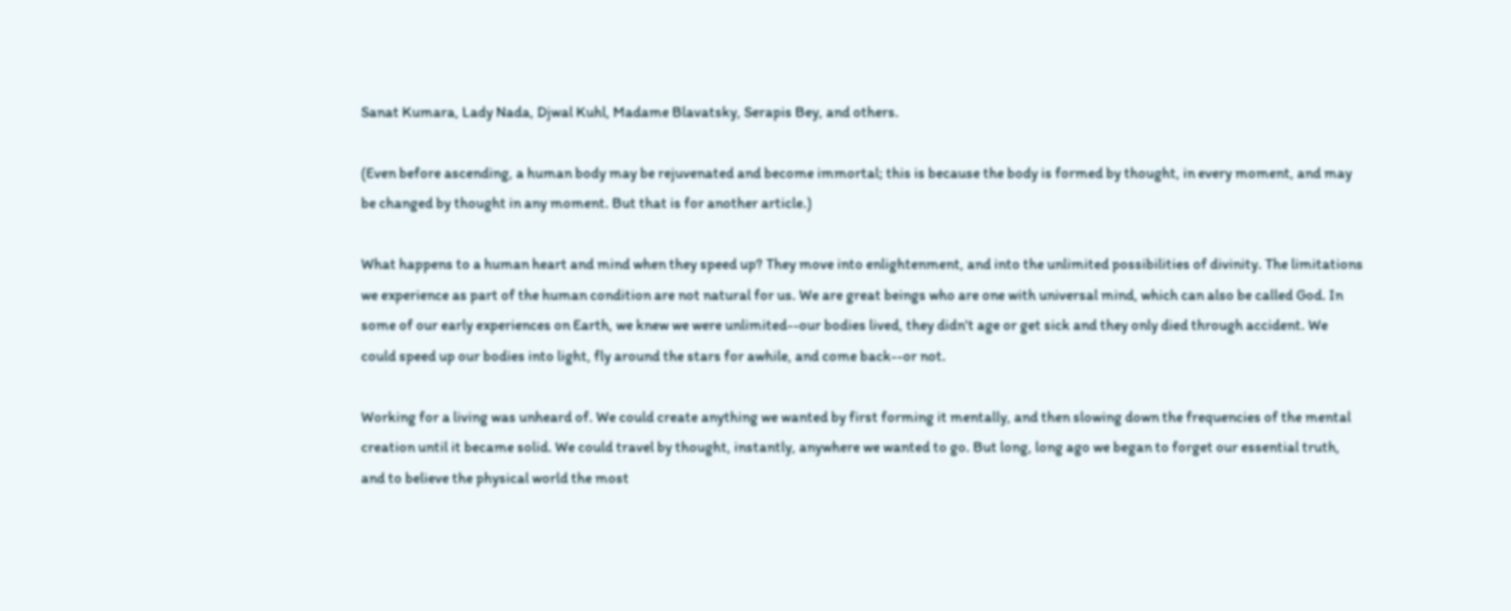Sanat Kumara, Lady Nada, Djwal Kuhl, Madame Blavatsky, Serapis Bey, and others.

(Even before ascending, a human body may be rejuvenated and become immortal; this is because the body is formed by thought, in every moment, and may be changed by thought in any moment. But that is for another article.)

What happens to a human heart and mind when they speed up? They move into enlightenment, and into the unlimited possibilities of divinity. The limitations we experience as part of the human condition are not natural for us. We are great beings who are one with universal mind, which can also be called God. In some of our early experiences on Earth, we knew we were unlimited--our bodies lived, they didn't age or get sick and they only died through accident. We could speed up our bodies into light, fly around the stars for awhile, and come back--or not.

Working for a living was unheard of. We could create anything we wanted by first forming it mentally, and then slowing down the frequencies of the mental creation until it became solid. We could travel by thought, instantly, anywhere we wanted to go. But long, long ago we began to forget our essential truth, and to believe the physical world the most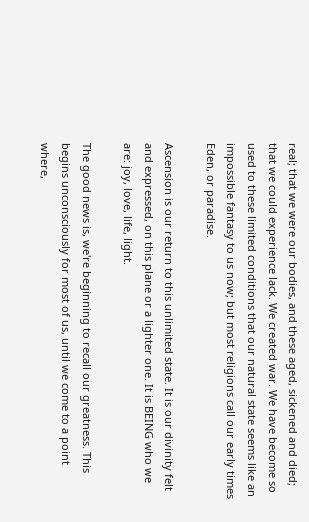real; that we were our bodies, and these aged, sickened and died; that we could experience lack. We created war. We have become so used to these limited conditions that our natural state seems like an impossible fantasy to us now; but most religions call our early times Eden, or paradise.

Ascension is our return to this unlimited state. It is our divinity felt and expressed, on this plane or a lighter one. It is BEING who we are: joy, love, life, light.

The good news is, we're beginning to recall our greatness. This begins unconsciously for most of us, until we come to a point where,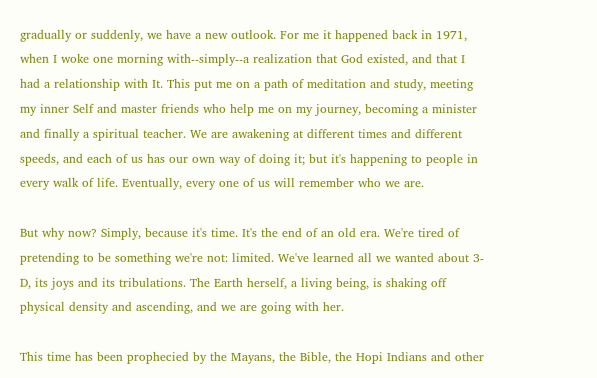gradually or suddenly, we have a new outlook. For me it happened back in 1971, when I woke one morning with--simply--a realization that God existed, and that I had a relationship with It. This put me on a path of meditation and study, meeting my inner Self and master friends who help me on my journey, becoming a minister and finally a spiritual teacher. We are awakening at different times and different speeds, and each of us has our own way of doing it; but it's happening to people in every walk of life. Eventually, every one of us will remember who we are.

But why now? Simply, because it's time. It's the end of an old era. We're tired of pretending to be something we're not: limited. We've learned all we wanted about 3-D, its joys and its tribulations. The Earth herself, a living being, is shaking off physical density and ascending, and we are going with her.

This time has been prophecied by the Mayans, the Bible, the Hopi Indians and other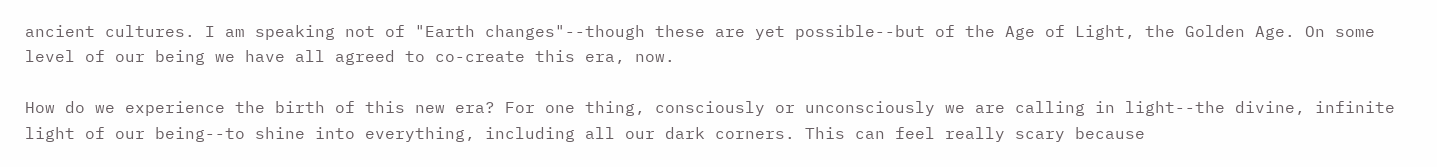ancient cultures. I am speaking not of "Earth changes"--though these are yet possible--but of the Age of Light, the Golden Age. On some level of our being we have all agreed to co-create this era, now.

How do we experience the birth of this new era? For one thing, consciously or unconsciously we are calling in light--the divine, infinite light of our being--to shine into everything, including all our dark corners. This can feel really scary because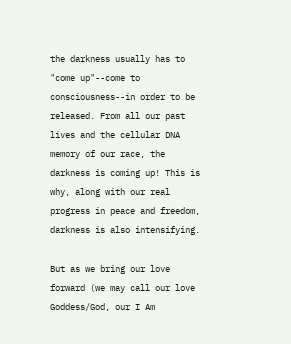the darkness usually has to "come up"--come to consciousness--in order to be released. From all our past lives and the cellular DNA memory of our race, the darkness is coming up! This is why, along with our real progress in peace and freedom, darkness is also intensifying.

But as we bring our love forward (we may call our love Goddess/God, our I Am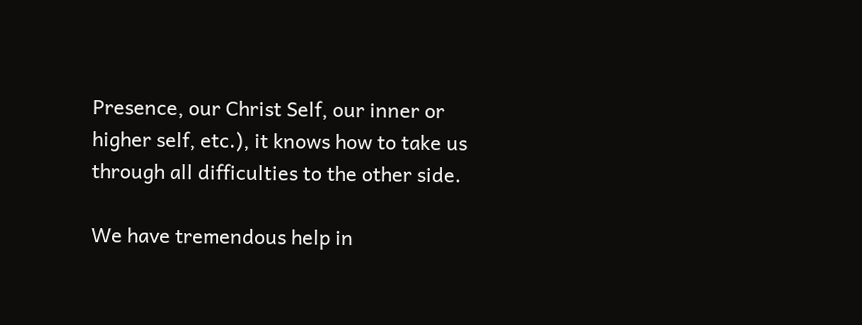Presence, our Christ Self, our inner or higher self, etc.), it knows how to take us through all difficulties to the other side.

We have tremendous help in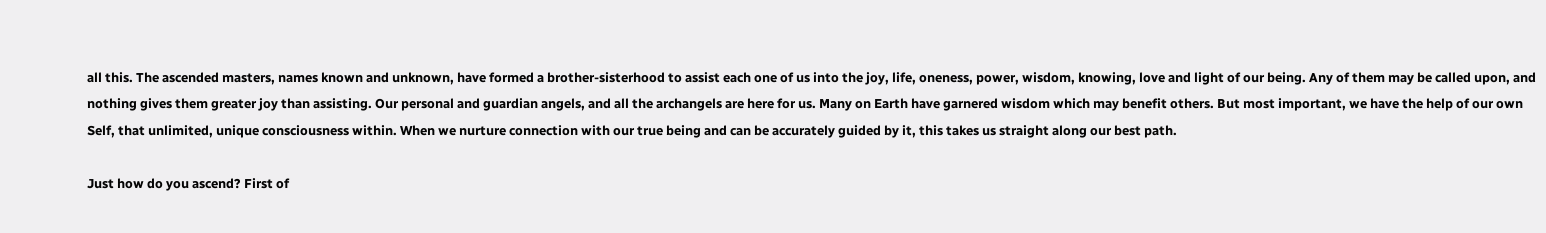all this. The ascended masters, names known and unknown, have formed a brother-sisterhood to assist each one of us into the joy, life, oneness, power, wisdom, knowing, love and light of our being. Any of them may be called upon, and nothing gives them greater joy than assisting. Our personal and guardian angels, and all the archangels are here for us. Many on Earth have garnered wisdom which may benefit others. But most important, we have the help of our own Self, that unlimited, unique consciousness within. When we nurture connection with our true being and can be accurately guided by it, this takes us straight along our best path.

Just how do you ascend? First of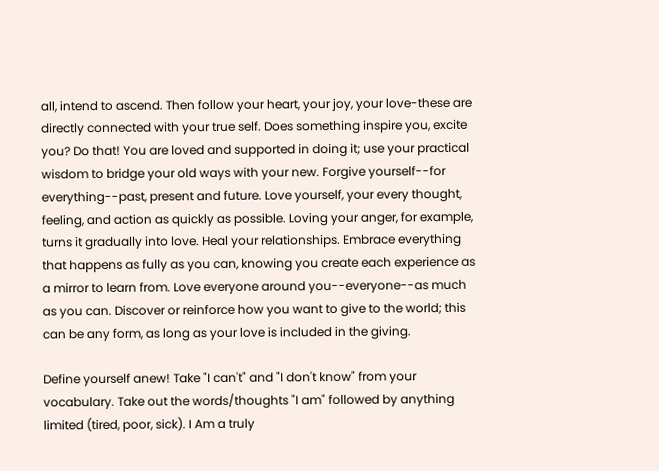all, intend to ascend. Then follow your heart, your joy, your love-these are directly connected with your true self. Does something inspire you, excite you? Do that! You are loved and supported in doing it; use your practical wisdom to bridge your old ways with your new. Forgive yourself--for everything--past, present and future. Love yourself, your every thought, feeling, and action as quickly as possible. Loving your anger, for example, turns it gradually into love. Heal your relationships. Embrace everything that happens as fully as you can, knowing you create each experience as a mirror to learn from. Love everyone around you--everyone--as much as you can. Discover or reinforce how you want to give to the world; this can be any form, as long as your love is included in the giving.

Define yourself anew! Take "I can't" and "I don't know" from your vocabulary. Take out the words/thoughts "I am" followed by anything limited (tired, poor, sick). I Am a truly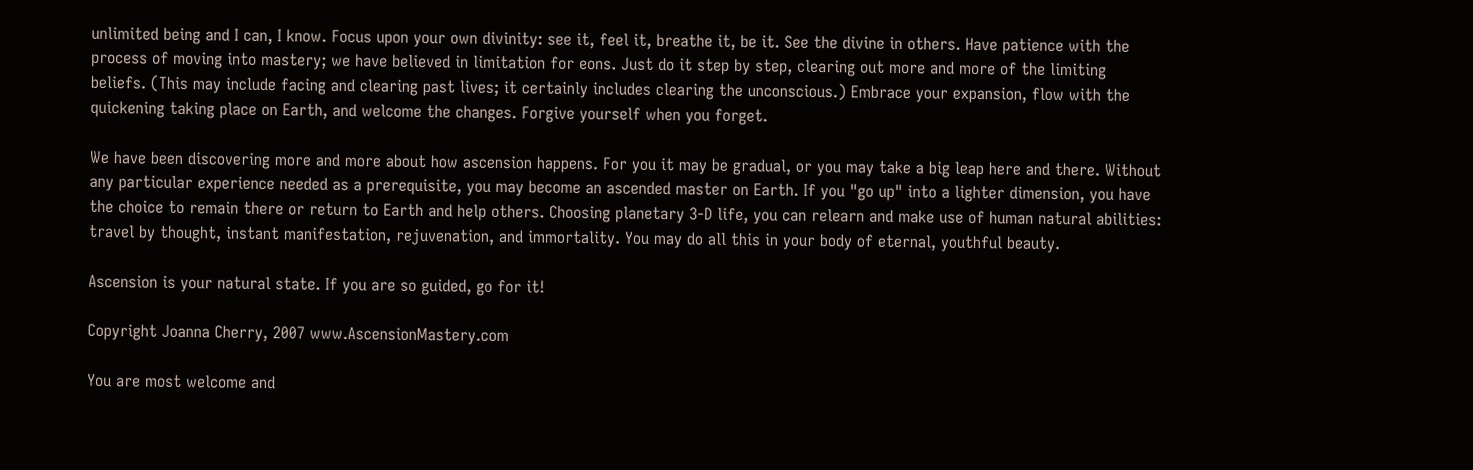unlimited being and I can, I know. Focus upon your own divinity: see it, feel it, breathe it, be it. See the divine in others. Have patience with the process of moving into mastery; we have believed in limitation for eons. Just do it step by step, clearing out more and more of the limiting beliefs. (This may include facing and clearing past lives; it certainly includes clearing the unconscious.) Embrace your expansion, flow with the quickening taking place on Earth, and welcome the changes. Forgive yourself when you forget.

We have been discovering more and more about how ascension happens. For you it may be gradual, or you may take a big leap here and there. Without any particular experience needed as a prerequisite, you may become an ascended master on Earth. If you "go up" into a lighter dimension, you have the choice to remain there or return to Earth and help others. Choosing planetary 3-D life, you can relearn and make use of human natural abilities: travel by thought, instant manifestation, rejuvenation, and immortality. You may do all this in your body of eternal, youthful beauty.

Ascension is your natural state. If you are so guided, go for it!

Copyright Joanna Cherry, 2007 www.AscensionMastery.com

You are most welcome and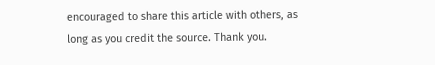encouraged to share this article with others, as long as you credit the source. Thank you.